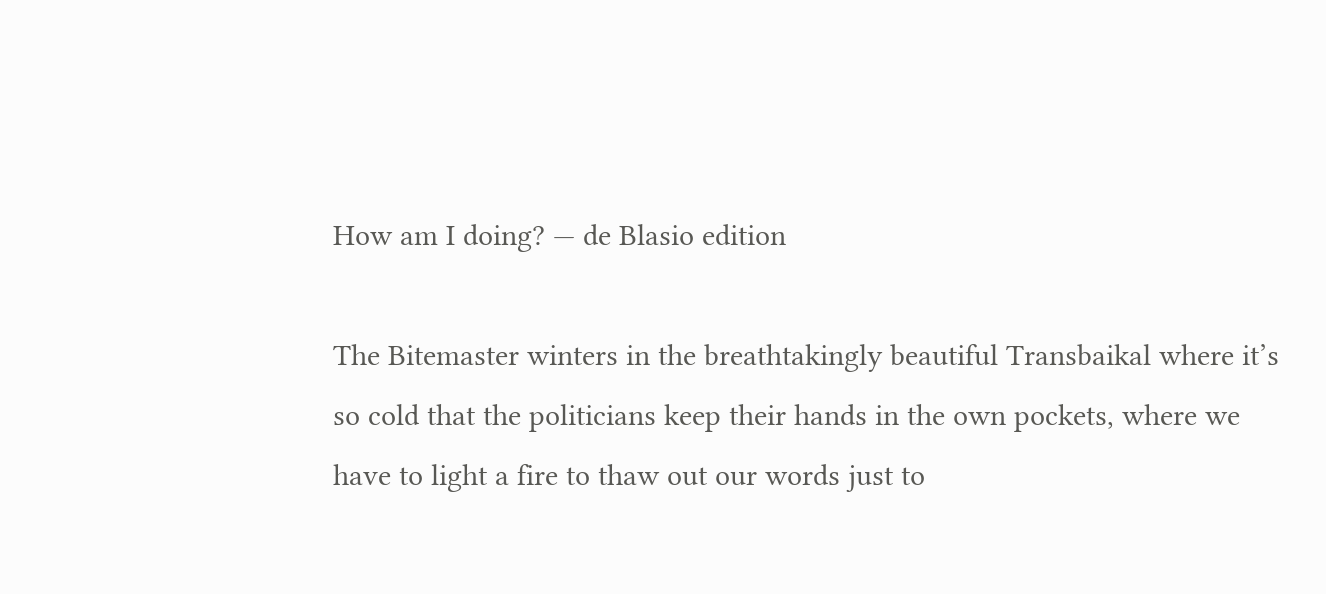How am I doing? — de Blasio edition

The Bitemaster winters in the breathtakingly beautiful Transbaikal where it’s so cold that the politicians keep their hands in the own pockets, where we have to light a fire to thaw out our words just to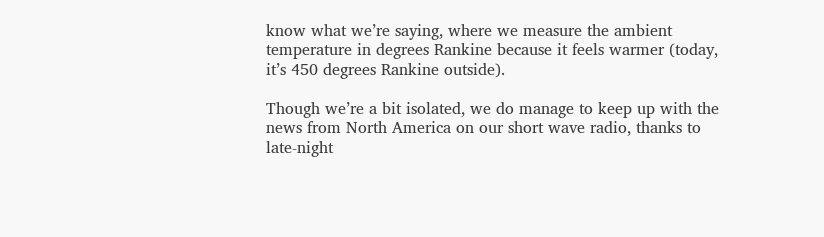know what we’re saying, where we measure the ambient temperature in degrees Rankine because it feels warmer (today, it’s 450 degrees Rankine outside).

Though we’re a bit isolated, we do manage to keep up with the news from North America on our short wave radio, thanks to late-night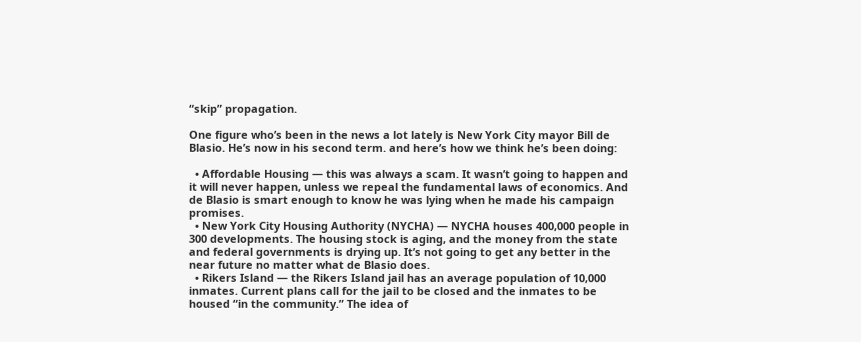“skip” propagation.

One figure who’s been in the news a lot lately is New York City mayor Bill de Blasio. He’s now in his second term. and here’s how we think he’s been doing:

  • Affordable Housing — this was always a scam. It wasn’t going to happen and it will never happen, unless we repeal the fundamental laws of economics. And de Blasio is smart enough to know he was lying when he made his campaign promises.
  • New York City Housing Authority (NYCHA) — NYCHA houses 400,000 people in 300 developments. The housing stock is aging, and the money from the state and federal governments is drying up. It’s not going to get any better in the near future no matter what de Blasio does.
  • Rikers Island — the Rikers Island jail has an average population of 10,000 inmates. Current plans call for the jail to be closed and the inmates to be housed “in the community.” The idea of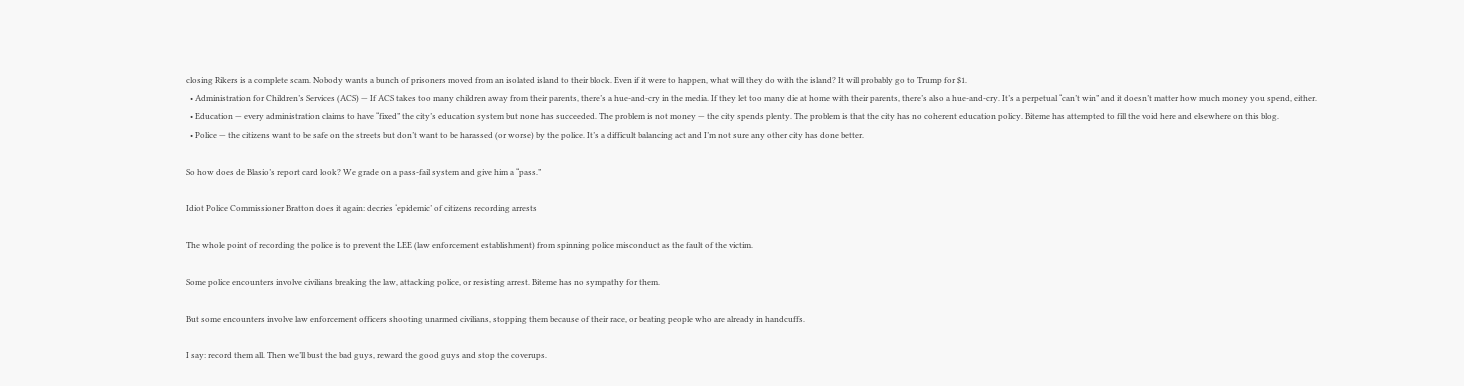closing Rikers is a complete scam. Nobody wants a bunch of prisoners moved from an isolated island to their block. Even if it were to happen, what will they do with the island? It will probably go to Trump for $1.
  • Administration for Children’s Services (ACS) — If ACS takes too many children away from their parents, there’s a hue-and-cry in the media. If they let too many die at home with their parents, there’s also a hue-and-cry. It’s a perpetual “can’t win” and it doesn’t matter how much money you spend, either.
  • Education — every administration claims to have “fixed” the city’s education system but none has succeeded. The problem is not money — the city spends plenty. The problem is that the city has no coherent education policy. Biteme has attempted to fill the void here and elsewhere on this blog.
  • Police — the citizens want to be safe on the streets but don’t want to be harassed (or worse) by the police. It’s a difficult balancing act and I’m not sure any other city has done better.

So how does de Blasio’s report card look? We grade on a pass-fail system and give him a “pass.”

Idiot Police Commissioner Bratton does it again: decries ‘epidemic’ of citizens recording arrests

The whole point of recording the police is to prevent the LEE (law enforcement establishment) from spinning police misconduct as the fault of the victim.

Some police encounters involve civilians breaking the law, attacking police, or resisting arrest. Biteme has no sympathy for them.

But some encounters involve law enforcement officers shooting unarmed civilians, stopping them because of their race, or beating people who are already in handcuffs.

I say: record them all. Then we’ll bust the bad guys, reward the good guys and stop the coverups.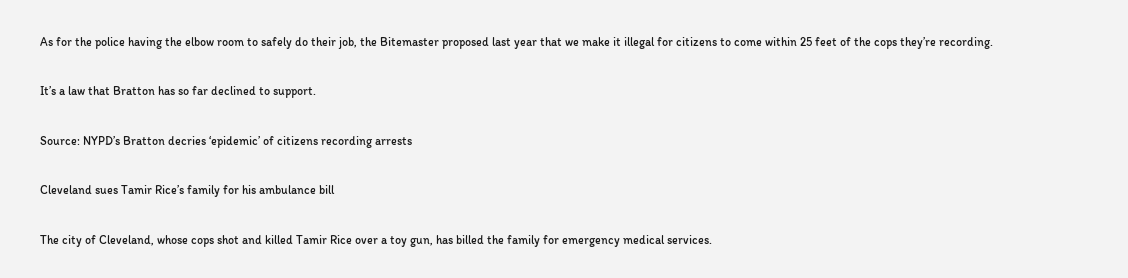As for the police having the elbow room to safely do their job, the Bitemaster proposed last year that we make it illegal for citizens to come within 25 feet of the cops they’re recording.

It’s a law that Bratton has so far declined to support.

Source: NYPD’s Bratton decries ‘epidemic’ of citizens recording arrests

Cleveland sues Tamir Rice’s family for his ambulance bill

The city of Cleveland, whose cops shot and killed Tamir Rice over a toy gun, has billed the family for emergency medical services.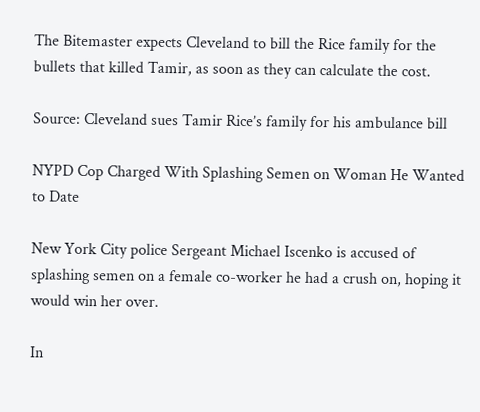The Bitemaster expects Cleveland to bill the Rice family for the bullets that killed Tamir, as soon as they can calculate the cost.

Source: Cleveland sues Tamir Rice’s family for his ambulance bill

NYPD Cop Charged With Splashing Semen on Woman He Wanted to Date

New York City police Sergeant Michael Iscenko is accused of splashing semen on a female co-worker he had a crush on, hoping it would win her over.

In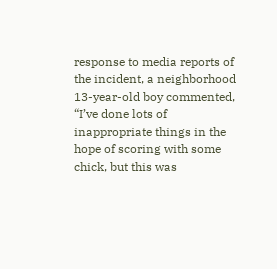response to media reports of the incident, a neighborhood 13-year-old boy commented, “I’ve done lots of inappropriate things in the hope of scoring with some chick, but this was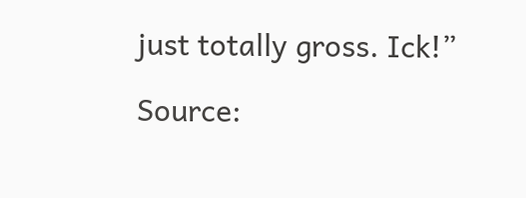just totally gross. Ick!”

Source: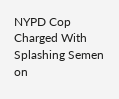NYPD Cop Charged With Splashing Semen on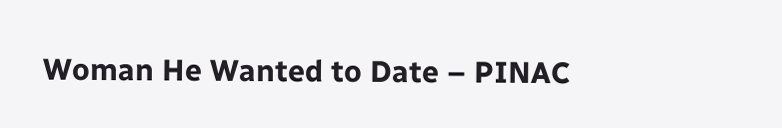Woman He Wanted to Date – PINAC